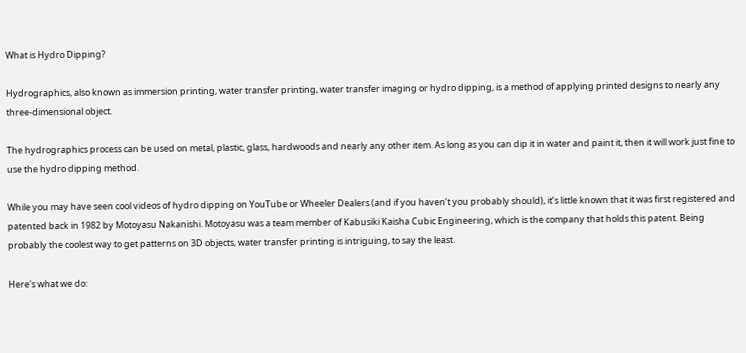What is Hydro Dipping?

Hydrographics, also known as immersion printing, water transfer printing, water transfer imaging or hydro dipping, is a method of applying printed designs to nearly any three-dimensional object.

The hydrographics process can be used on metal, plastic, glass, hardwoods and nearly any other item. As long as you can dip it in water and paint it, then it will work just fine to use the hydro dipping method.

While you may have seen cool videos of hydro dipping on YouTube or Wheeler Dealers (and if you haven’t you probably should), it’s little known that it was first registered and patented back in 1982 by Motoyasu Nakanishi. Motoyasu was a team member of Kabusiki Kaisha Cubic Engineering, which is the company that holds this patent. Being probably the coolest way to get patterns on 3D objects, water transfer printing is intriguing, to say the least.

Here's what we do: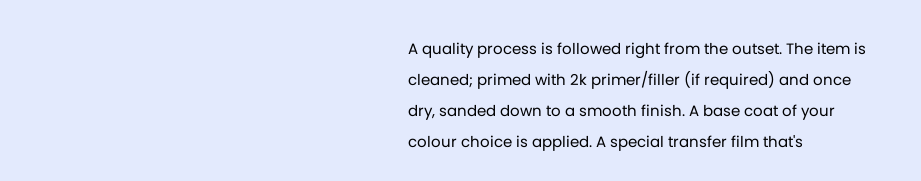A quality process is followed right from the outset. The item is cleaned; primed with 2k primer/filler (if required) and once dry, sanded down to a smooth finish. A base coat of your colour choice is applied. A special transfer film that's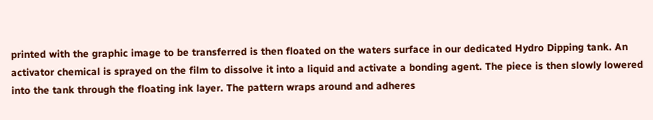printed with the graphic image to be transferred is then floated on the waters surface in our dedicated Hydro Dipping tank. An activator chemical is sprayed on the film to dissolve it into a liquid and activate a bonding agent. The piece is then slowly lowered into the tank through the floating ink layer. The pattern wraps around and adheres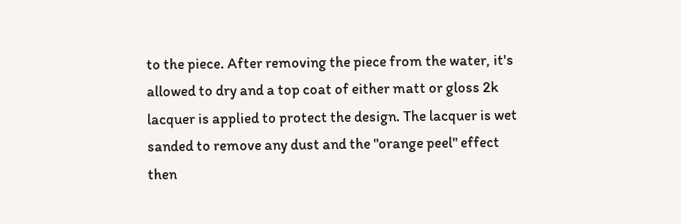to the piece. After removing the piece from the water, it's allowed to dry and a top coat of either matt or gloss 2k lacquer is applied to protect the design. The lacquer is wet sanded to remove any dust and the "orange peel" effect then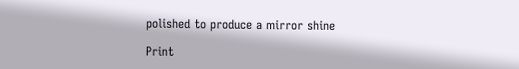polished to produce a mirror shine

Print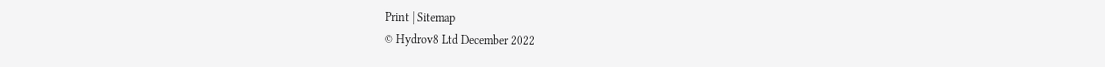Print | Sitemap
© Hydrov8 Ltd December 2022